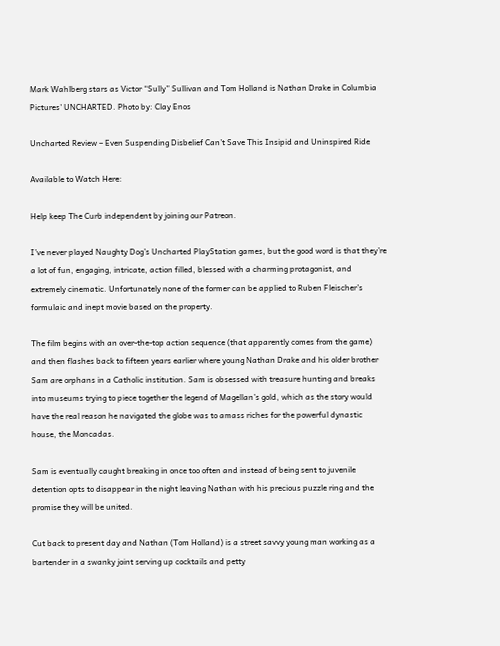Mark Wahlberg stars as Victor “Sully” Sullivan and Tom Holland is Nathan Drake in Columbia Pictures' UNCHARTED. Photo by: Clay Enos

Uncharted Review – Even Suspending Disbelief Can’t Save This Insipid and Uninspired Ride

Available to Watch Here:

Help keep The Curb independent by joining our Patreon.

I’ve never played Naughty Dog’s Uncharted PlayStation games, but the good word is that they’re a lot of fun, engaging, intricate, action filled, blessed with a charming protagonist, and extremely cinematic. Unfortunately none of the former can be applied to Ruben Fleischer’s formulaic and inept movie based on the property.

The film begins with an over-the-top action sequence (that apparently comes from the game) and then flashes back to fifteen years earlier where young Nathan Drake and his older brother Sam are orphans in a Catholic institution. Sam is obsessed with treasure hunting and breaks into museums trying to piece together the legend of Magellan’s gold, which as the story would have the real reason he navigated the globe was to amass riches for the powerful dynastic house, the Moncadas.

Sam is eventually caught breaking in once too often and instead of being sent to juvenile detention opts to disappear in the night leaving Nathan with his precious puzzle ring and the promise they will be united.

Cut back to present day and Nathan (Tom Holland) is a street savvy young man working as a bartender in a swanky joint serving up cocktails and petty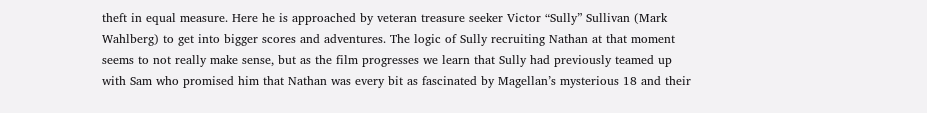theft in equal measure. Here he is approached by veteran treasure seeker Victor “Sully” Sullivan (Mark Wahlberg) to get into bigger scores and adventures. The logic of Sully recruiting Nathan at that moment seems to not really make sense, but as the film progresses we learn that Sully had previously teamed up with Sam who promised him that Nathan was every bit as fascinated by Magellan’s mysterious 18 and their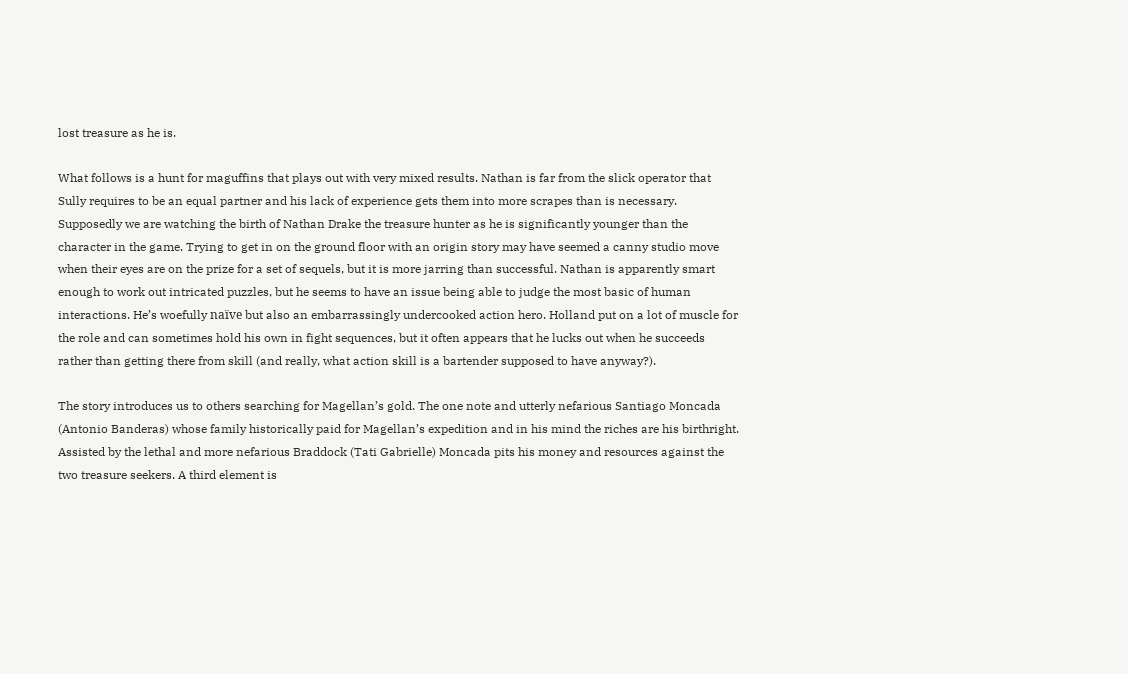lost treasure as he is.

What follows is a hunt for maguffins that plays out with very mixed results. Nathan is far from the slick operator that Sully requires to be an equal partner and his lack of experience gets them into more scrapes than is necessary. Supposedly we are watching the birth of Nathan Drake the treasure hunter as he is significantly younger than the character in the game. Trying to get in on the ground floor with an origin story may have seemed a canny studio move when their eyes are on the prize for a set of sequels, but it is more jarring than successful. Nathan is apparently smart enough to work out intricated puzzles, but he seems to have an issue being able to judge the most basic of human interactions. He’s woefully naïve but also an embarrassingly undercooked action hero. Holland put on a lot of muscle for the role and can sometimes hold his own in fight sequences, but it often appears that he lucks out when he succeeds rather than getting there from skill (and really, what action skill is a bartender supposed to have anyway?).

The story introduces us to others searching for Magellan’s gold. The one note and utterly nefarious Santiago Moncada (Antonio Banderas) whose family historically paid for Magellan’s expedition and in his mind the riches are his birthright. Assisted by the lethal and more nefarious Braddock (Tati Gabrielle) Moncada pits his money and resources against the two treasure seekers. A third element is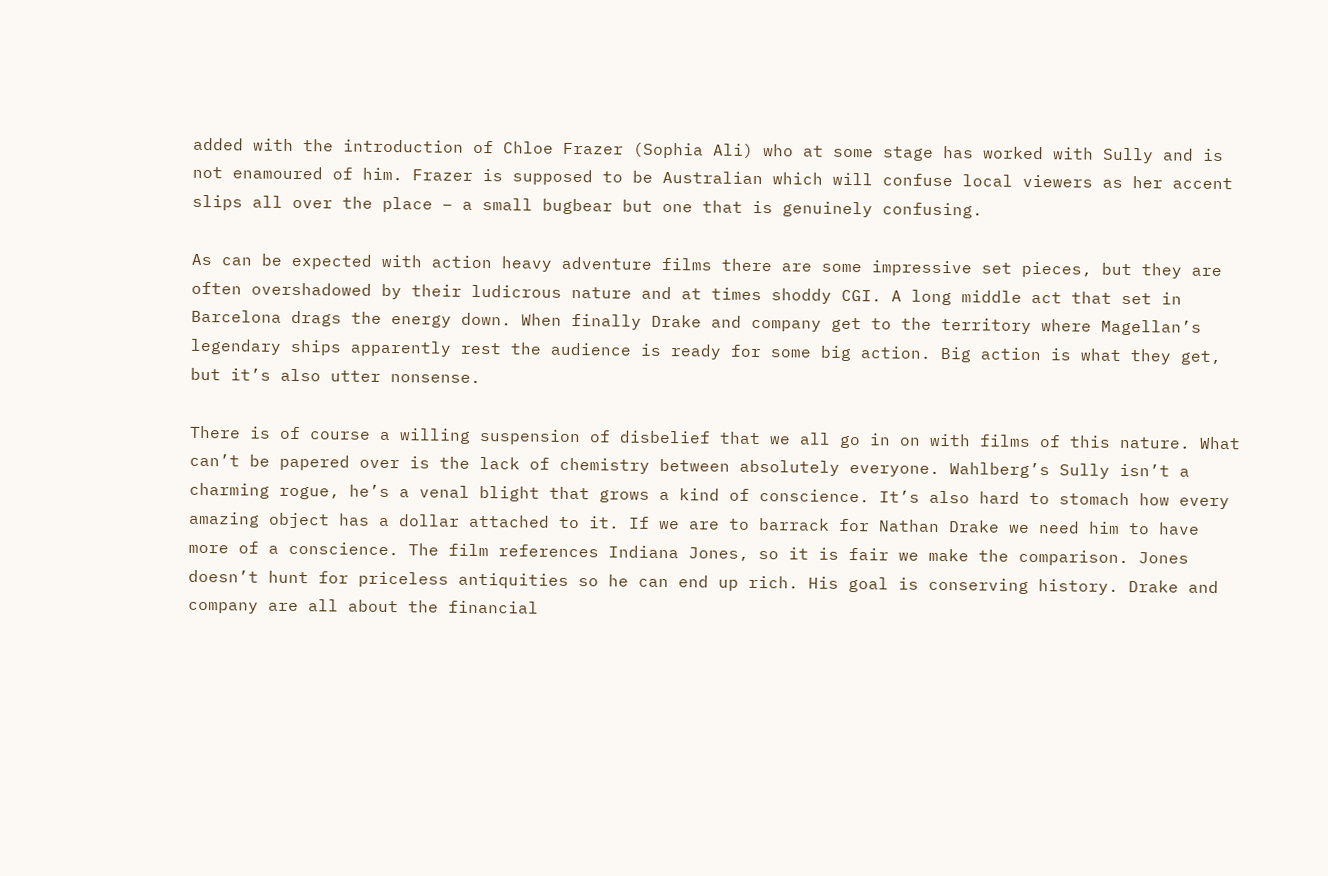added with the introduction of Chloe Frazer (Sophia Ali) who at some stage has worked with Sully and is not enamoured of him. Frazer is supposed to be Australian which will confuse local viewers as her accent slips all over the place – a small bugbear but one that is genuinely confusing.

As can be expected with action heavy adventure films there are some impressive set pieces, but they are often overshadowed by their ludicrous nature and at times shoddy CGI. A long middle act that set in Barcelona drags the energy down. When finally Drake and company get to the territory where Magellan’s legendary ships apparently rest the audience is ready for some big action. Big action is what they get, but it’s also utter nonsense.

There is of course a willing suspension of disbelief that we all go in on with films of this nature. What can’t be papered over is the lack of chemistry between absolutely everyone. Wahlberg’s Sully isn’t a charming rogue, he’s a venal blight that grows a kind of conscience. It’s also hard to stomach how every amazing object has a dollar attached to it. If we are to barrack for Nathan Drake we need him to have more of a conscience. The film references Indiana Jones, so it is fair we make the comparison. Jones doesn’t hunt for priceless antiquities so he can end up rich. His goal is conserving history. Drake and company are all about the financial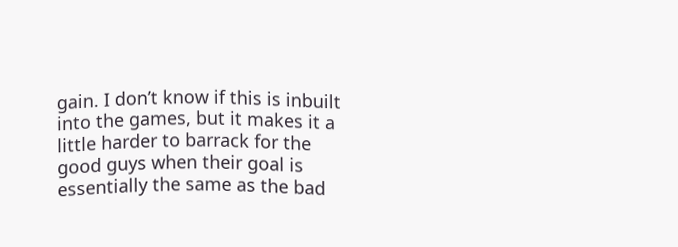gain. I don’t know if this is inbuilt into the games, but it makes it a little harder to barrack for the good guys when their goal is essentially the same as the bad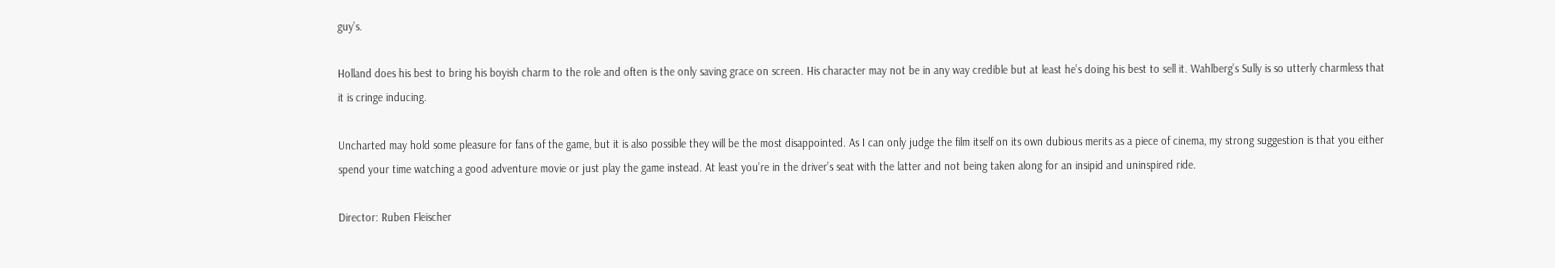guy’s.

Holland does his best to bring his boyish charm to the role and often is the only saving grace on screen. His character may not be in any way credible but at least he’s doing his best to sell it. Wahlberg’s Sully is so utterly charmless that it is cringe inducing.

Uncharted may hold some pleasure for fans of the game, but it is also possible they will be the most disappointed. As I can only judge the film itself on its own dubious merits as a piece of cinema, my strong suggestion is that you either spend your time watching a good adventure movie or just play the game instead. At least you’re in the driver’s seat with the latter and not being taken along for an insipid and uninspired ride.

Director: Ruben Fleischer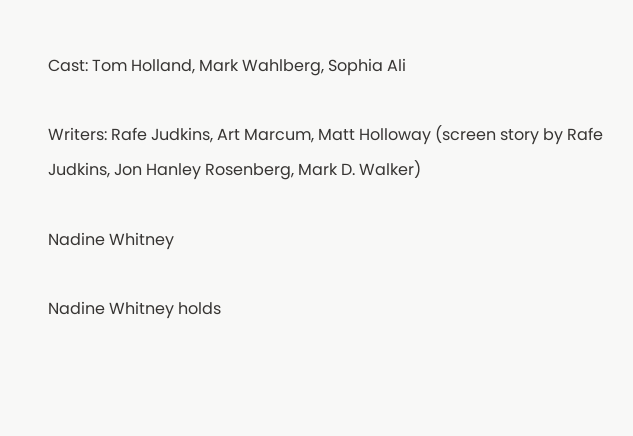Cast: Tom Holland, Mark Wahlberg, Sophia Ali

Writers: Rafe Judkins, Art Marcum, Matt Holloway (screen story by Rafe Judkins, Jon Hanley Rosenberg, Mark D. Walker)

Nadine Whitney

Nadine Whitney holds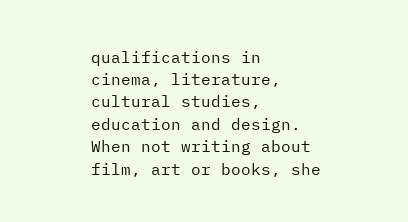qualifications in cinema, literature, cultural studies, education and design. When not writing about film, art or books, she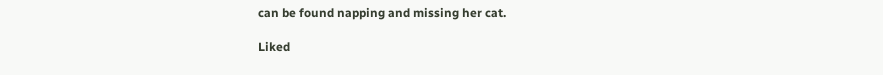can be found napping and missing her cat.

Liked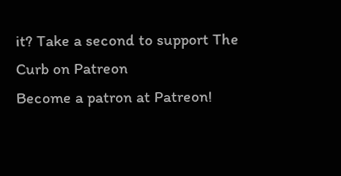it? Take a second to support The Curb on Patreon
Become a patron at Patreon!